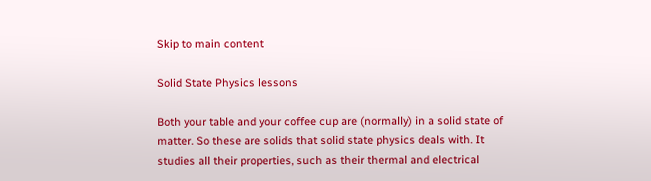Skip to main content

Solid State Physics lessons

Both your table and your coffee cup are (normally) in a solid state of matter. So these are solids that solid state physics deals with. It studies all their properties, such as their thermal and electrical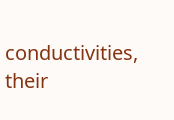conductivities, their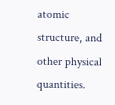atomic structure, and other physical quantities.